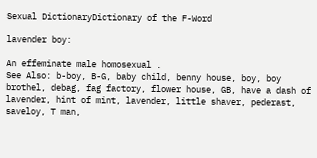Sexual DictionaryDictionary of the F-Word

lavender boy:

An effeminate male homosexual .
See Also: b-boy, B-G, baby child, benny house, boy, boy brothel, debag, fag factory, flower house, GB, have a dash of lavender, hint of mint, lavender, little shaver, pederast, saveloy, T man,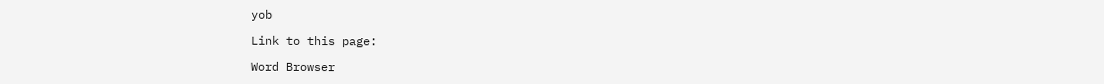yob

Link to this page:

Word Browser